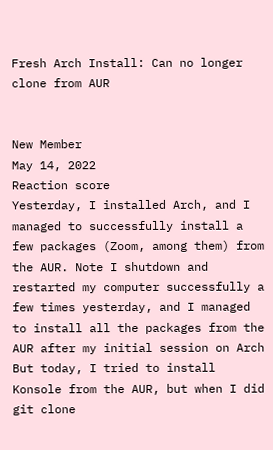Fresh Arch Install: Can no longer clone from AUR


New Member
May 14, 2022
Reaction score
Yesterday, I installed Arch, and I managed to successfully install a few packages (Zoom, among them) from the AUR. Note I shutdown and restarted my computer successfully a few times yesterday, and I managed to install all the packages from the AUR after my initial session on Arch
But today, I tried to install Konsole from the AUR, but when I did
git clone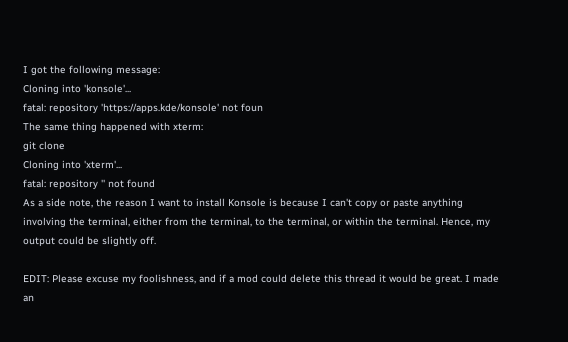I got the following message:
Cloning into 'konsole'...
fatal: repository 'https://apps.kde/konsole' not foun
The same thing happened with xterm:
git clone
Cloning into 'xterm'...
fatal: repository '' not found
As a side note, the reason I want to install Konsole is because I can't copy or paste anything involving the terminal, either from the terminal, to the terminal, or within the terminal. Hence, my output could be slightly off.

EDIT: Please excuse my foolishness, and if a mod could delete this thread it would be great. I made an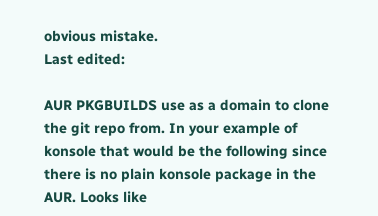obvious mistake.
Last edited:

AUR PKGBUILDS use as a domain to clone the git repo from. In your example of konsole that would be the following since there is no plain konsole package in the AUR. Looks like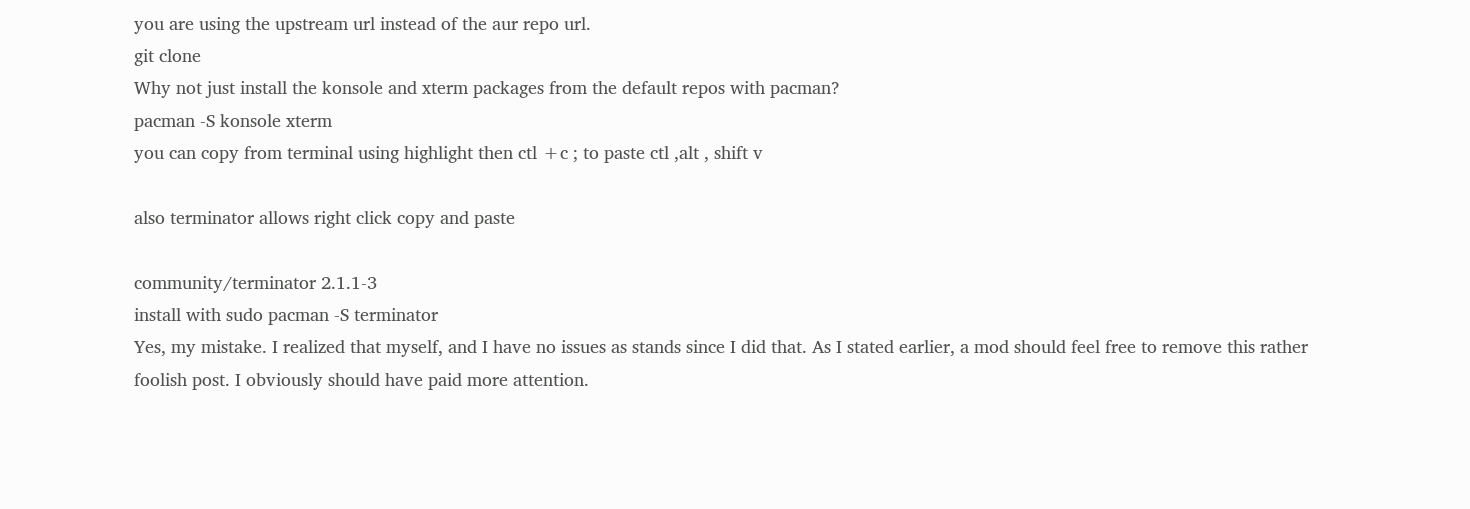you are using the upstream url instead of the aur repo url.
git clone
Why not just install the konsole and xterm packages from the default repos with pacman?
pacman -S konsole xterm
you can copy from terminal using highlight then ctl +c ; to paste ctl ,alt , shift v

also terminator allows right click copy and paste

community/terminator 2.1.1-3
install with sudo pacman -S terminator
Yes, my mistake. I realized that myself, and I have no issues as stands since I did that. As I stated earlier, a mod should feel free to remove this rather foolish post. I obviously should have paid more attention.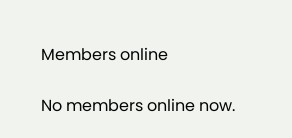Members online

No members online now.